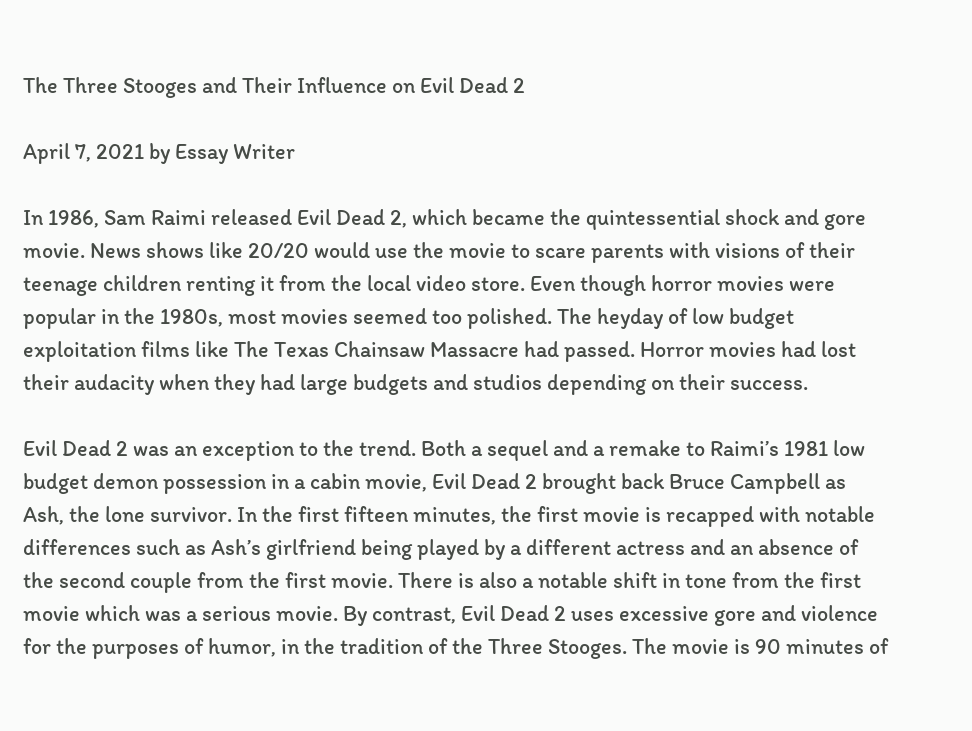The Three Stooges and Their Influence on Evil Dead 2

April 7, 2021 by Essay Writer

In 1986, Sam Raimi released Evil Dead 2, which became the quintessential shock and gore movie. News shows like 20/20 would use the movie to scare parents with visions of their teenage children renting it from the local video store. Even though horror movies were popular in the 1980s, most movies seemed too polished. The heyday of low budget exploitation films like The Texas Chainsaw Massacre had passed. Horror movies had lost their audacity when they had large budgets and studios depending on their success.

Evil Dead 2 was an exception to the trend. Both a sequel and a remake to Raimi’s 1981 low budget demon possession in a cabin movie, Evil Dead 2 brought back Bruce Campbell as Ash, the lone survivor. In the first fifteen minutes, the first movie is recapped with notable differences such as Ash’s girlfriend being played by a different actress and an absence of the second couple from the first movie. There is also a notable shift in tone from the first movie which was a serious movie. By contrast, Evil Dead 2 uses excessive gore and violence for the purposes of humor, in the tradition of the Three Stooges. The movie is 90 minutes of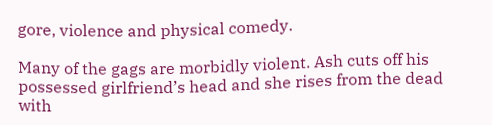gore, violence and physical comedy.

Many of the gags are morbidly violent. Ash cuts off his possessed girlfriend’s head and she rises from the dead with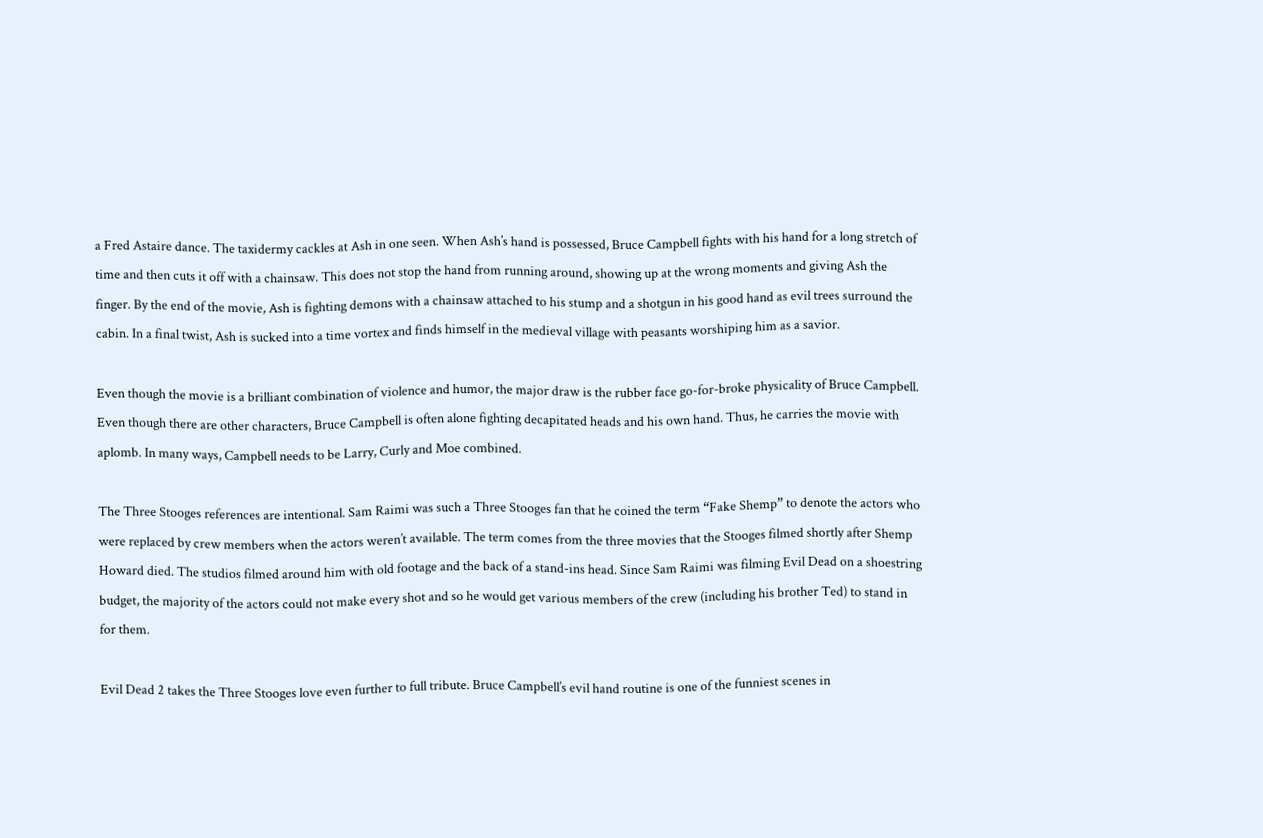a Fred Astaire dance. The taxidermy cackles at Ash in one seen. When Ash’s hand is possessed, Bruce Campbell fights with his hand for a long stretch of time and then cuts it off with a chainsaw. This does not stop the hand from running around, showing up at the wrong moments and giving Ash the finger. By the end of the movie, Ash is fighting demons with a chainsaw attached to his stump and a shotgun in his good hand as evil trees surround the cabin. In a final twist, Ash is sucked into a time vortex and finds himself in the medieval village with peasants worshiping him as a savior.

Even though the movie is a brilliant combination of violence and humor, the major draw is the rubber face go-for-broke physicality of Bruce Campbell. Even though there are other characters, Bruce Campbell is often alone fighting decapitated heads and his own hand. Thus, he carries the movie with aplomb. In many ways, Campbell needs to be Larry, Curly and Moe combined.

The Three Stooges references are intentional. Sam Raimi was such a Three Stooges fan that he coined the term “Fake Shemp” to denote the actors who were replaced by crew members when the actors weren’t available. The term comes from the three movies that the Stooges filmed shortly after Shemp Howard died. The studios filmed around him with old footage and the back of a stand-ins head. Since Sam Raimi was filming Evil Dead on a shoestring budget, the majority of the actors could not make every shot and so he would get various members of the crew (including his brother Ted) to stand in for them.

Evil Dead 2 takes the Three Stooges love even further to full tribute. Bruce Campbell’s evil hand routine is one of the funniest scenes in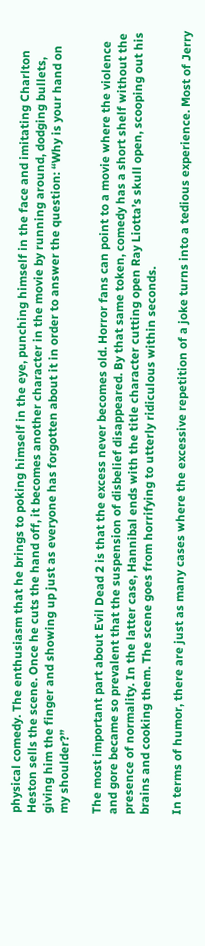physical comedy. The enthusiasm that he brings to poking himself in the eye, punching himself in the face and imitating Charlton Heston sells the scene. Once he cuts the hand off, it becomes another character in the movie by running around, dodging bullets, giving him the finger and showing up just as everyone has forgotten about it in order to answer the question: “Why is your hand on my shoulder?”

The most important part about Evil Dead 2 is that the excess never becomes old. Horror fans can point to a movie where the violence and gore became so prevalent that the suspension of disbelief disappeared. By that same token, comedy has a short shelf without the presence of normality. In the latter case, Hannibal ends with the title character cutting open Ray Liotta’s skull open, scooping out his brains and cooking them. The scene goes from horrifying to utterly ridiculous within seconds.

In terms of humor, there are just as many cases where the excessive repetition of a joke turns into a tedious experience. Most of Jerry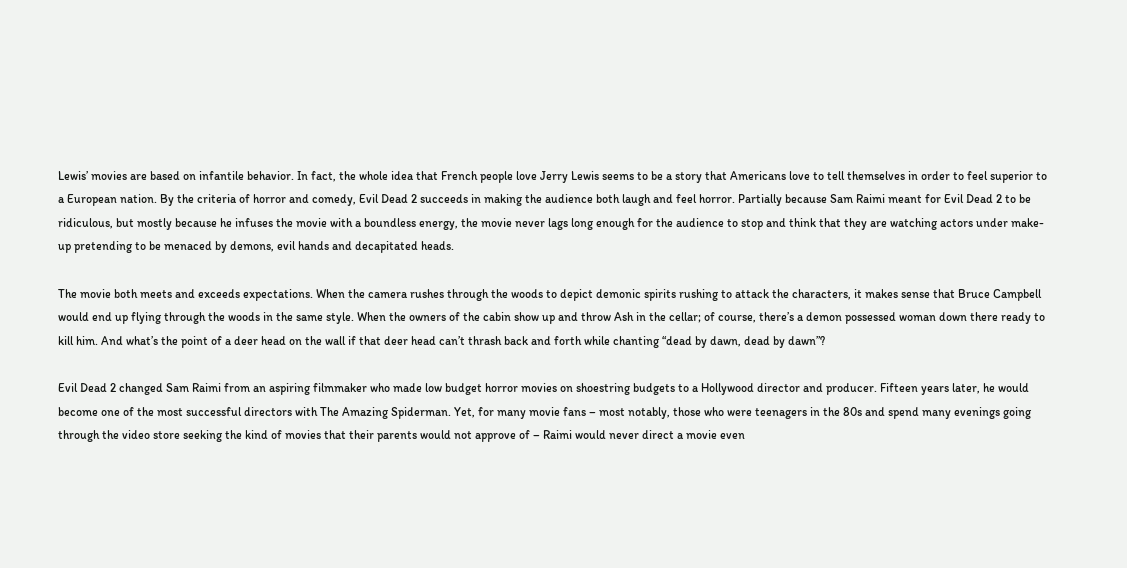Lewis’ movies are based on infantile behavior. In fact, the whole idea that French people love Jerry Lewis seems to be a story that Americans love to tell themselves in order to feel superior to a European nation. By the criteria of horror and comedy, Evil Dead 2 succeeds in making the audience both laugh and feel horror. Partially because Sam Raimi meant for Evil Dead 2 to be ridiculous, but mostly because he infuses the movie with a boundless energy, the movie never lags long enough for the audience to stop and think that they are watching actors under make-up pretending to be menaced by demons, evil hands and decapitated heads.

The movie both meets and exceeds expectations. When the camera rushes through the woods to depict demonic spirits rushing to attack the characters, it makes sense that Bruce Campbell would end up flying through the woods in the same style. When the owners of the cabin show up and throw Ash in the cellar; of course, there’s a demon possessed woman down there ready to kill him. And what’s the point of a deer head on the wall if that deer head can’t thrash back and forth while chanting “dead by dawn, dead by dawn”?

Evil Dead 2 changed Sam Raimi from an aspiring filmmaker who made low budget horror movies on shoestring budgets to a Hollywood director and producer. Fifteen years later, he would become one of the most successful directors with The Amazing Spiderman. Yet, for many movie fans – most notably, those who were teenagers in the 80s and spend many evenings going through the video store seeking the kind of movies that their parents would not approve of – Raimi would never direct a movie even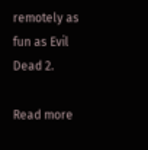remotely as fun as Evil Dead 2.

Read more